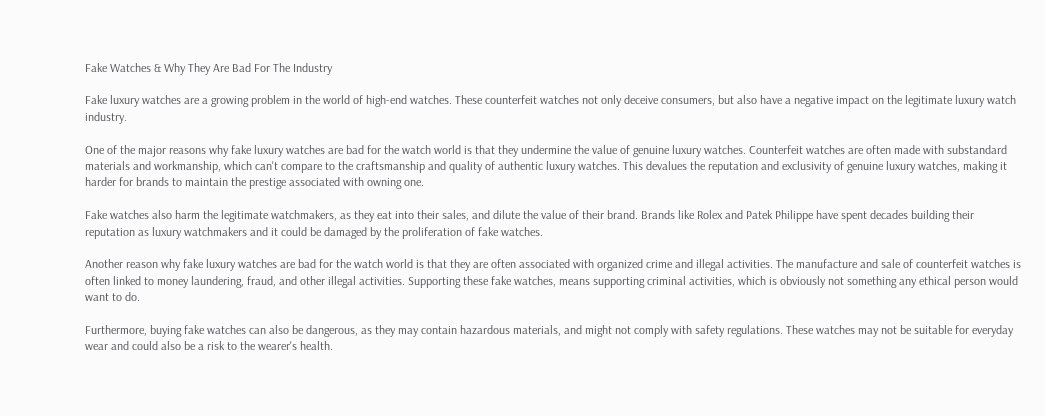Fake Watches & Why They Are Bad For The Industry

Fake luxury watches are a growing problem in the world of high-end watches. These counterfeit watches not only deceive consumers, but also have a negative impact on the legitimate luxury watch industry.

One of the major reasons why fake luxury watches are bad for the watch world is that they undermine the value of genuine luxury watches. Counterfeit watches are often made with substandard materials and workmanship, which can't compare to the craftsmanship and quality of authentic luxury watches. This devalues the reputation and exclusivity of genuine luxury watches, making it harder for brands to maintain the prestige associated with owning one.

Fake watches also harm the legitimate watchmakers, as they eat into their sales, and dilute the value of their brand. Brands like Rolex and Patek Philippe have spent decades building their reputation as luxury watchmakers and it could be damaged by the proliferation of fake watches.

Another reason why fake luxury watches are bad for the watch world is that they are often associated with organized crime and illegal activities. The manufacture and sale of counterfeit watches is often linked to money laundering, fraud, and other illegal activities. Supporting these fake watches, means supporting criminal activities, which is obviously not something any ethical person would want to do.

Furthermore, buying fake watches can also be dangerous, as they may contain hazardous materials, and might not comply with safety regulations. These watches may not be suitable for everyday wear and could also be a risk to the wearer's health.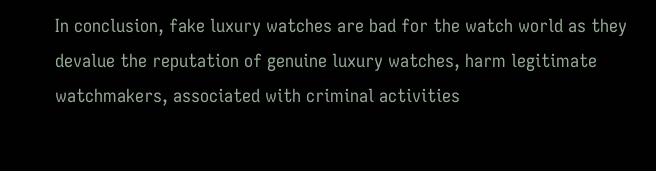In conclusion, fake luxury watches are bad for the watch world as they devalue the reputation of genuine luxury watches, harm legitimate watchmakers, associated with criminal activities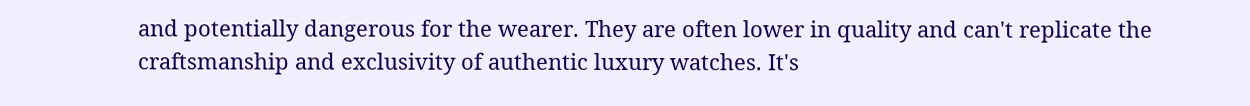and potentially dangerous for the wearer. They are often lower in quality and can't replicate the craftsmanship and exclusivity of authentic luxury watches. It's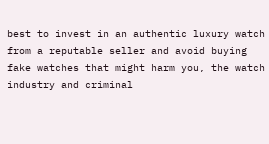best to invest in an authentic luxury watch from a reputable seller and avoid buying fake watches that might harm you, the watch industry and criminal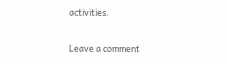activities.

Leave a comment